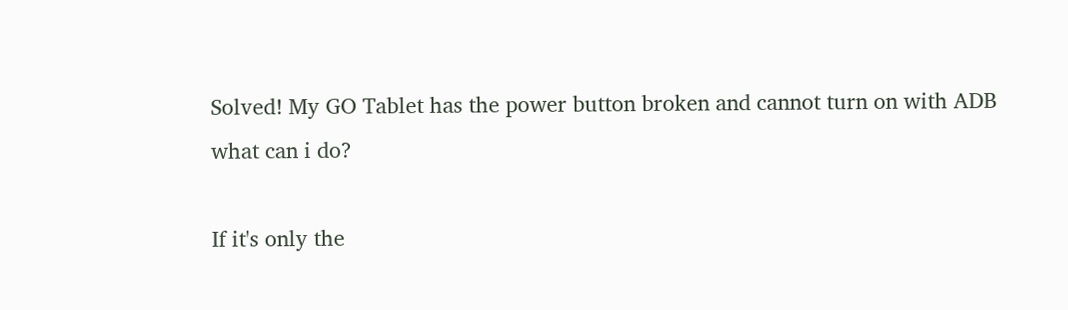Solved! My GO Tablet has the power button broken and cannot turn on with ADB what can i do?

If it's only the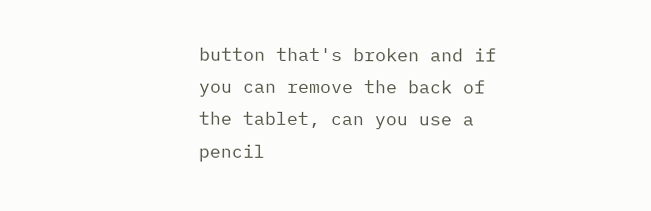button that's broken and if you can remove the back of the tablet, can you use a pencil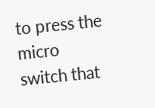to press the micro switch that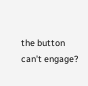the button can't engage?